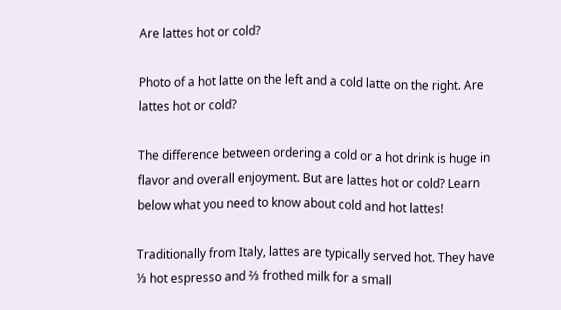Are lattes hot or cold?

Photo of a hot latte on the left and a cold latte on the right. Are lattes hot or cold?

The difference between ordering a cold or a hot drink is huge in flavor and overall enjoyment. But are lattes hot or cold? Learn below what you need to know about cold and hot lattes!

Traditionally from Italy, lattes are typically served hot. They have ⅓ hot espresso and ⅔ frothed milk for a small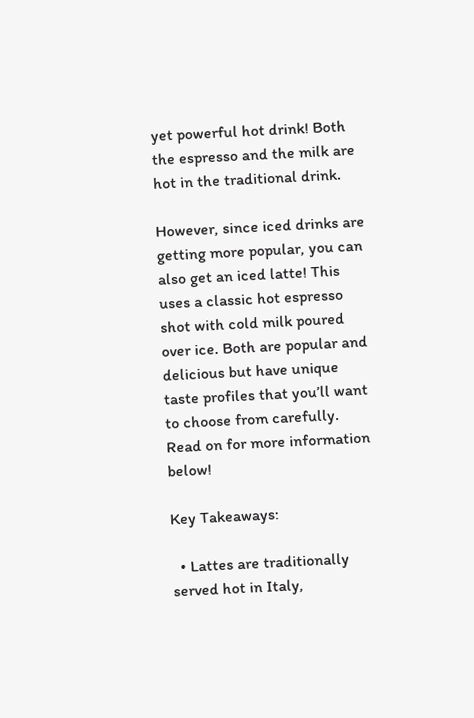yet powerful hot drink! Both the espresso and the milk are hot in the traditional drink.

However, since iced drinks are getting more popular, you can also get an iced latte! This uses a classic hot espresso shot with cold milk poured over ice. Both are popular and delicious but have unique taste profiles that you’ll want to choose from carefully. Read on for more information below!

Key Takeaways:

  • Lattes are traditionally served hot in Italy,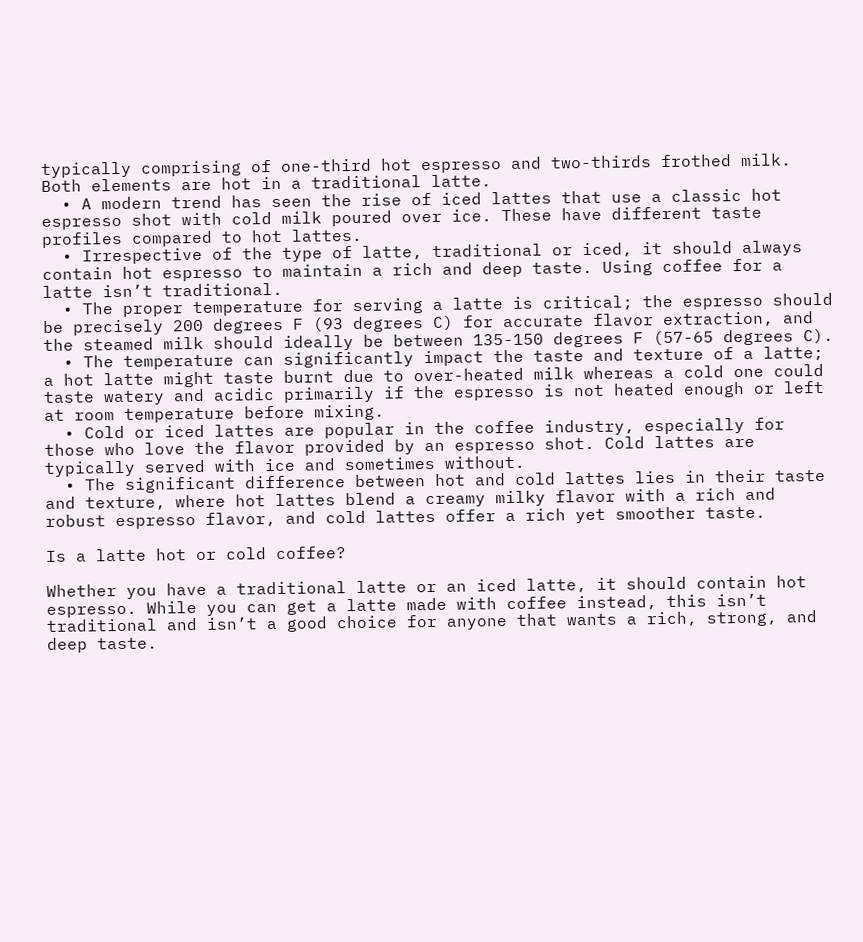typically comprising of one-third hot espresso and two-thirds frothed milk. Both elements are hot in a traditional latte.
  • A modern trend has seen the rise of iced lattes that use a classic hot espresso shot with cold milk poured over ice. These have different taste profiles compared to hot lattes.
  • Irrespective of the type of latte, traditional or iced, it should always contain hot espresso to maintain a rich and deep taste. Using coffee for a latte isn’t traditional.
  • The proper temperature for serving a latte is critical; the espresso should be precisely 200 degrees F (93 degrees C) for accurate flavor extraction, and the steamed milk should ideally be between 135-150 degrees F (57-65 degrees C).
  • The temperature can significantly impact the taste and texture of a latte; a hot latte might taste burnt due to over-heated milk whereas a cold one could taste watery and acidic primarily if the espresso is not heated enough or left at room temperature before mixing.
  • Cold or iced lattes are popular in the coffee industry, especially for those who love the flavor provided by an espresso shot. Cold lattes are typically served with ice and sometimes without.
  • The significant difference between hot and cold lattes lies in their taste and texture, where hot lattes blend a creamy milky flavor with a rich and robust espresso flavor, and cold lattes offer a rich yet smoother taste.

Is a latte hot or cold coffee?

Whether you have a traditional latte or an iced latte, it should contain hot espresso. While you can get a latte made with coffee instead, this isn’t traditional and isn’t a good choice for anyone that wants a rich, strong, and deep taste.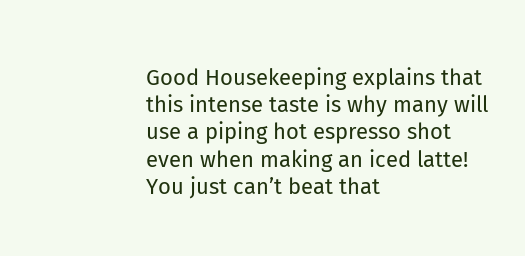Good Housekeeping explains that this intense taste is why many will use a piping hot espresso shot even when making an iced latte! You just can’t beat that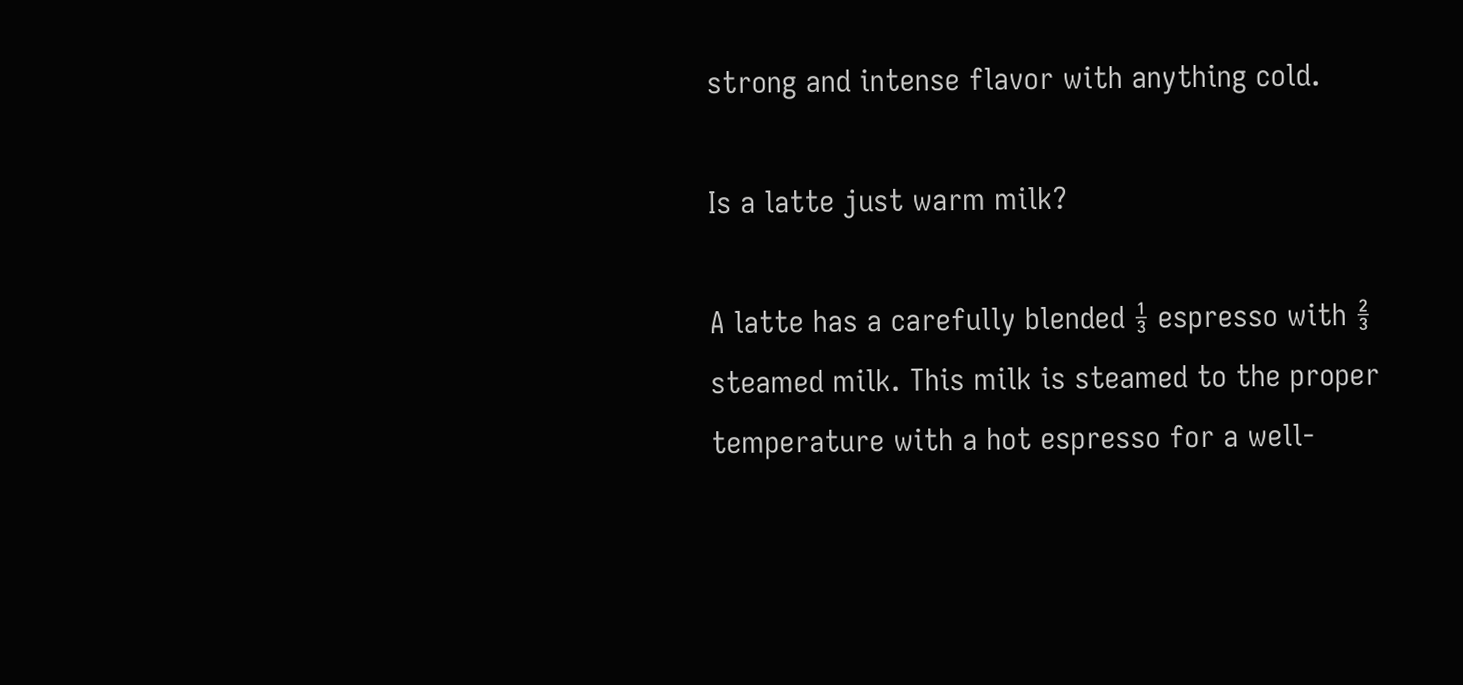strong and intense flavor with anything cold.

Is a latte just warm milk?

A latte has a carefully blended ⅓ espresso with ⅔ steamed milk. This milk is steamed to the proper temperature with a hot espresso for a well-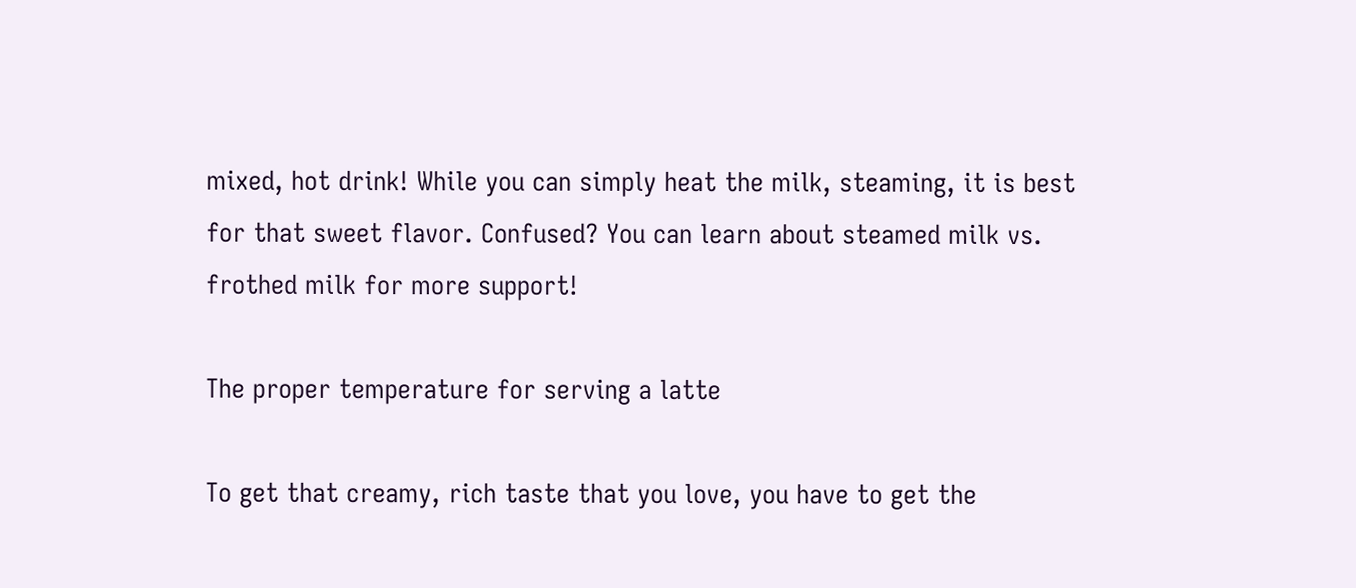mixed, hot drink! While you can simply heat the milk, steaming, it is best for that sweet flavor. Confused? You can learn about steamed milk vs. frothed milk for more support!

The proper temperature for serving a latte

To get that creamy, rich taste that you love, you have to get the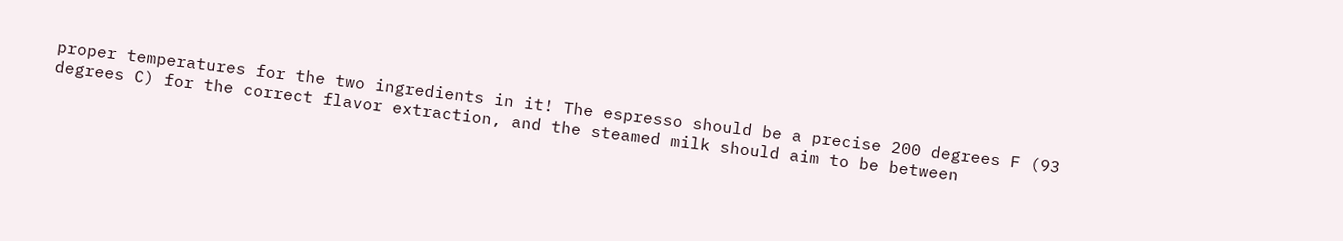proper temperatures for the two ingredients in it! The espresso should be a precise 200 degrees F (93 degrees C) for the correct flavor extraction, and the steamed milk should aim to be between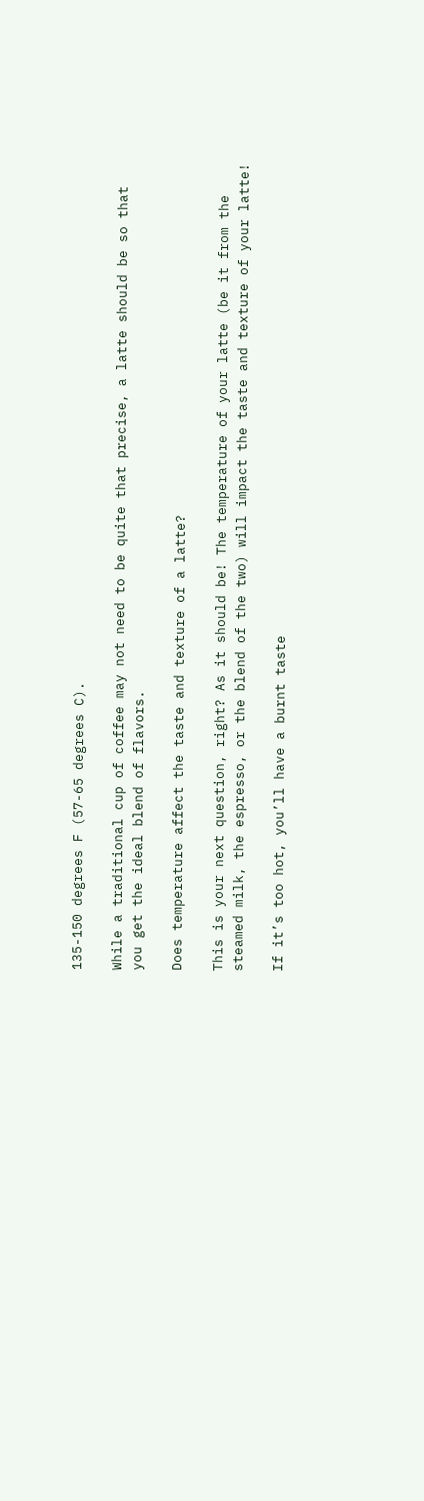135-150 degrees F (57-65 degrees C).

While a traditional cup of coffee may not need to be quite that precise, a latte should be so that you get the ideal blend of flavors.

Does temperature affect the taste and texture of a latte?

This is your next question, right? As it should be! The temperature of your latte (be it from the steamed milk, the espresso, or the blend of the two) will impact the taste and texture of your latte!

If it’s too hot, you’ll have a burnt taste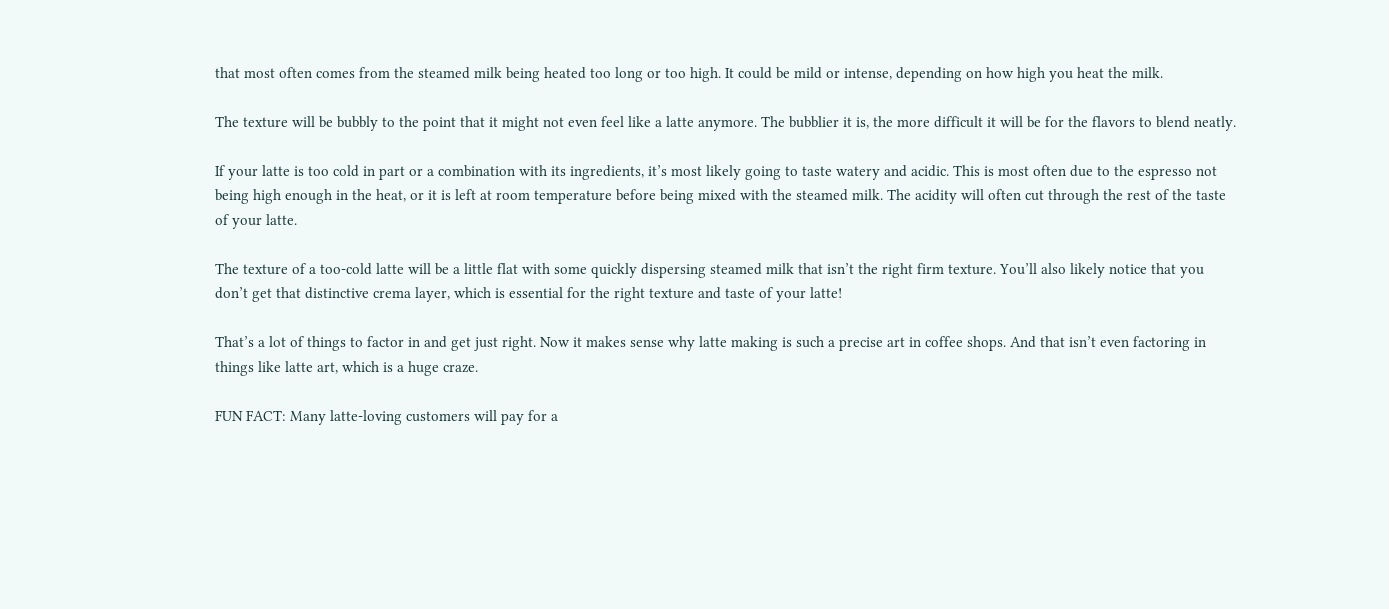that most often comes from the steamed milk being heated too long or too high. It could be mild or intense, depending on how high you heat the milk.

The texture will be bubbly to the point that it might not even feel like a latte anymore. The bubblier it is, the more difficult it will be for the flavors to blend neatly.

If your latte is too cold in part or a combination with its ingredients, it’s most likely going to taste watery and acidic. This is most often due to the espresso not being high enough in the heat, or it is left at room temperature before being mixed with the steamed milk. The acidity will often cut through the rest of the taste of your latte.

The texture of a too-cold latte will be a little flat with some quickly dispersing steamed milk that isn’t the right firm texture. You’ll also likely notice that you don’t get that distinctive crema layer, which is essential for the right texture and taste of your latte!

That’s a lot of things to factor in and get just right. Now it makes sense why latte making is such a precise art in coffee shops. And that isn’t even factoring in things like latte art, which is a huge craze.

FUN FACT: Many latte-loving customers will pay for a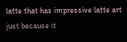latte that has impressive latte art just because it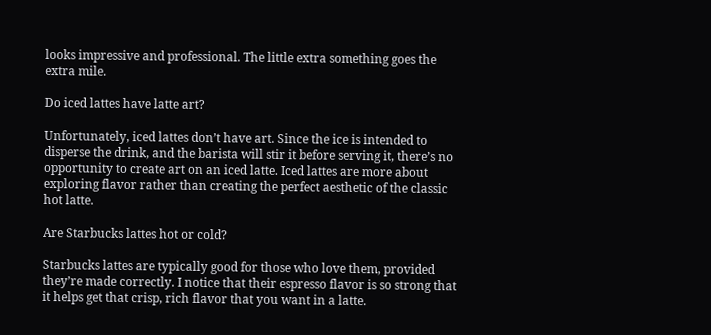looks impressive and professional. The little extra something goes the extra mile.

Do iced lattes have latte art?

Unfortunately, iced lattes don’t have art. Since the ice is intended to disperse the drink, and the barista will stir it before serving it, there’s no opportunity to create art on an iced latte. Iced lattes are more about exploring flavor rather than creating the perfect aesthetic of the classic hot latte.

Are Starbucks lattes hot or cold?

Starbucks lattes are typically good for those who love them, provided they’re made correctly. I notice that their espresso flavor is so strong that it helps get that crisp, rich flavor that you want in a latte.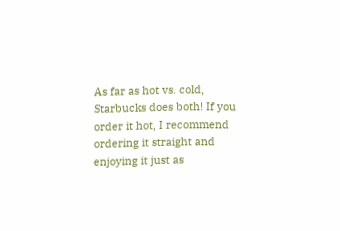As far as hot vs. cold, Starbucks does both! If you order it hot, I recommend ordering it straight and enjoying it just as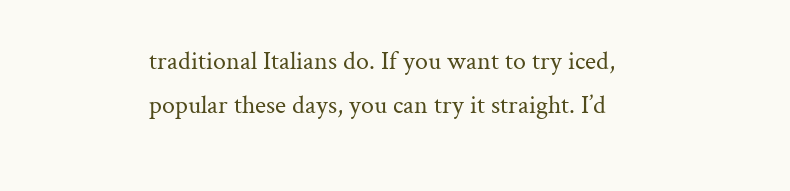traditional Italians do. If you want to try iced, popular these days, you can try it straight. I’d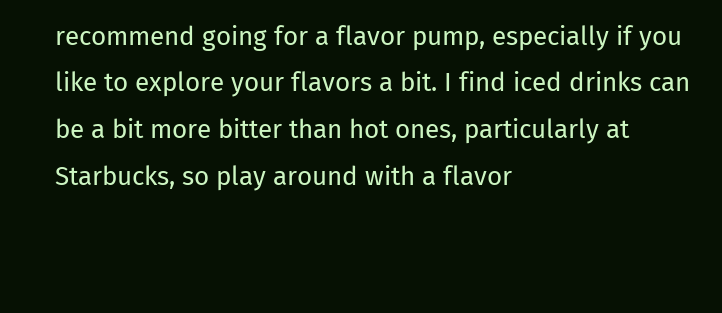recommend going for a flavor pump, especially if you like to explore your flavors a bit. I find iced drinks can be a bit more bitter than hot ones, particularly at Starbucks, so play around with a flavor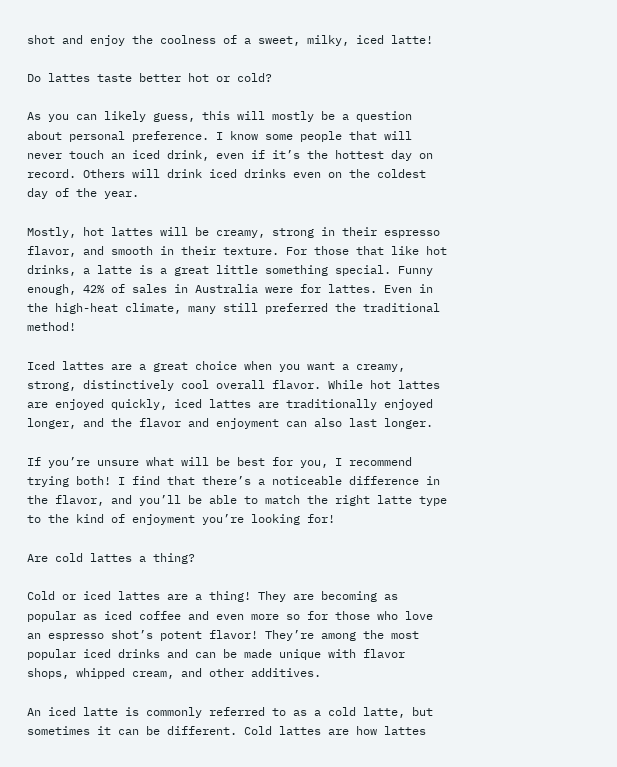shot and enjoy the coolness of a sweet, milky, iced latte!

Do lattes taste better hot or cold?

As you can likely guess, this will mostly be a question about personal preference. I know some people that will never touch an iced drink, even if it’s the hottest day on record. Others will drink iced drinks even on the coldest day of the year.

Mostly, hot lattes will be creamy, strong in their espresso flavor, and smooth in their texture. For those that like hot drinks, a latte is a great little something special. Funny enough, 42% of sales in Australia were for lattes. Even in the high-heat climate, many still preferred the traditional method!

Iced lattes are a great choice when you want a creamy, strong, distinctively cool overall flavor. While hot lattes are enjoyed quickly, iced lattes are traditionally enjoyed longer, and the flavor and enjoyment can also last longer.

If you’re unsure what will be best for you, I recommend trying both! I find that there’s a noticeable difference in the flavor, and you’ll be able to match the right latte type to the kind of enjoyment you’re looking for!

Are cold lattes a thing?

Cold or iced lattes are a thing! They are becoming as popular as iced coffee and even more so for those who love an espresso shot’s potent flavor! They’re among the most popular iced drinks and can be made unique with flavor shops, whipped cream, and other additives.

An iced latte is commonly referred to as a cold latte, but sometimes it can be different. Cold lattes are how lattes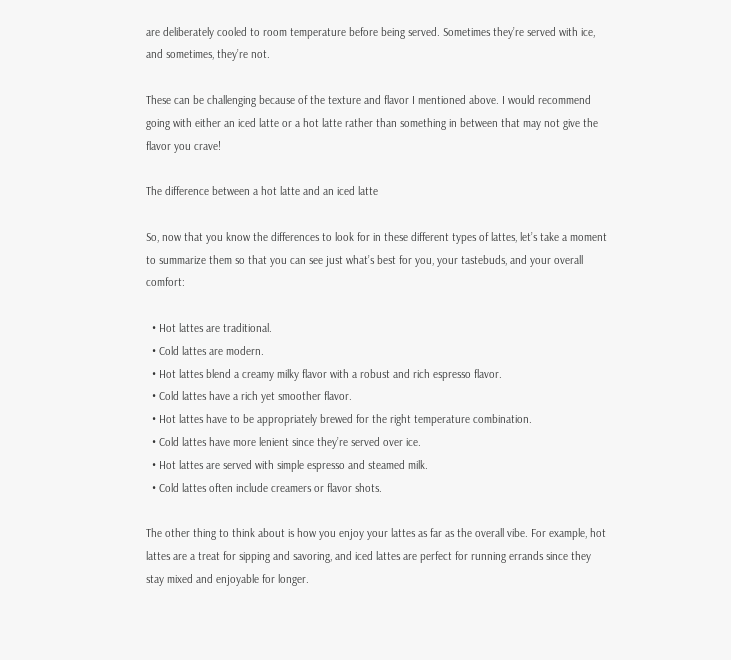are deliberately cooled to room temperature before being served. Sometimes they’re served with ice, and sometimes, they’re not.

These can be challenging because of the texture and flavor I mentioned above. I would recommend going with either an iced latte or a hot latte rather than something in between that may not give the flavor you crave!

The difference between a hot latte and an iced latte

So, now that you know the differences to look for in these different types of lattes, let’s take a moment to summarize them so that you can see just what’s best for you, your tastebuds, and your overall comfort:

  • Hot lattes are traditional.
  • Cold lattes are modern.
  • Hot lattes blend a creamy milky flavor with a robust and rich espresso flavor.
  • Cold lattes have a rich yet smoother flavor.
  • Hot lattes have to be appropriately brewed for the right temperature combination.
  • Cold lattes have more lenient since they’re served over ice.
  • Hot lattes are served with simple espresso and steamed milk.
  • Cold lattes often include creamers or flavor shots.

The other thing to think about is how you enjoy your lattes as far as the overall vibe. For example, hot lattes are a treat for sipping and savoring, and iced lattes are perfect for running errands since they stay mixed and enjoyable for longer.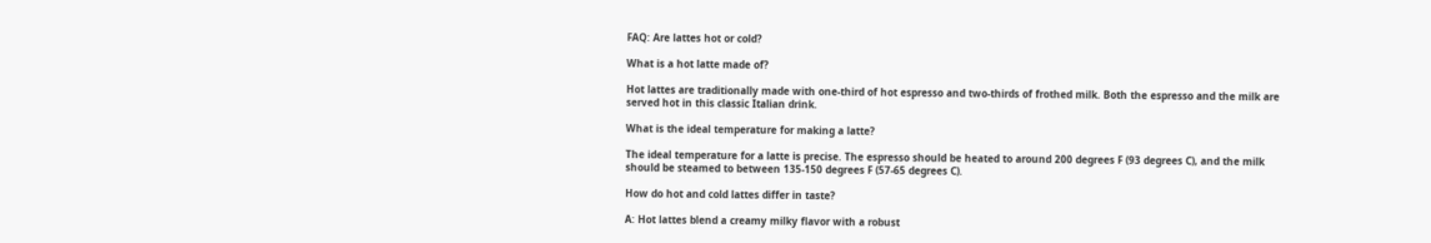FAQ: Are lattes hot or cold?

What is a hot latte made of?

Hot lattes are traditionally made with one-third of hot espresso and two-thirds of frothed milk. Both the espresso and the milk are served hot in this classic Italian drink.

What is the ideal temperature for making a latte?

The ideal temperature for a latte is precise. The espresso should be heated to around 200 degrees F (93 degrees C), and the milk should be steamed to between 135-150 degrees F (57-65 degrees C).

How do hot and cold lattes differ in taste?

A: Hot lattes blend a creamy milky flavor with a robust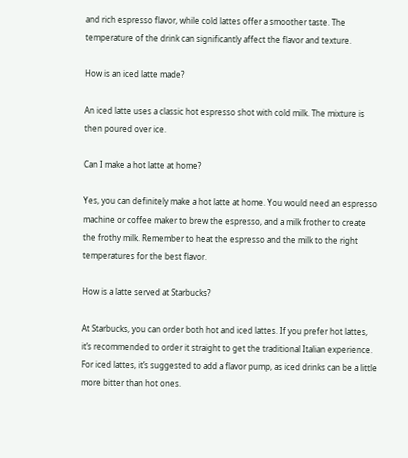and rich espresso flavor, while cold lattes offer a smoother taste. The temperature of the drink can significantly affect the flavor and texture.

How is an iced latte made?

An iced latte uses a classic hot espresso shot with cold milk. The mixture is then poured over ice.

Can I make a hot latte at home?

Yes, you can definitely make a hot latte at home. You would need an espresso machine or coffee maker to brew the espresso, and a milk frother to create the frothy milk. Remember to heat the espresso and the milk to the right temperatures for the best flavor.

How is a latte served at Starbucks?

At Starbucks, you can order both hot and iced lattes. If you prefer hot lattes, it’s recommended to order it straight to get the traditional Italian experience. For iced lattes, it’s suggested to add a flavor pump, as iced drinks can be a little more bitter than hot ones.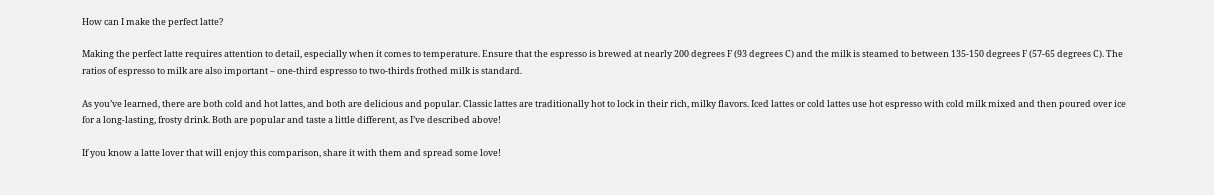How can I make the perfect latte?

Making the perfect latte requires attention to detail, especially when it comes to temperature. Ensure that the espresso is brewed at nearly 200 degrees F (93 degrees C) and the milk is steamed to between 135-150 degrees F (57-65 degrees C). The ratios of espresso to milk are also important – one-third espresso to two-thirds frothed milk is standard.

As you’ve learned, there are both cold and hot lattes, and both are delicious and popular. Classic lattes are traditionally hot to lock in their rich, milky flavors. Iced lattes or cold lattes use hot espresso with cold milk mixed and then poured over ice for a long-lasting, frosty drink. Both are popular and taste a little different, as I’ve described above!

If you know a latte lover that will enjoy this comparison, share it with them and spread some love!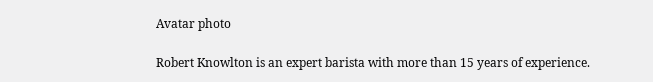Avatar photo

Robert Knowlton is an expert barista with more than 15 years of experience.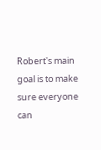Robert's main goal is to make sure everyone can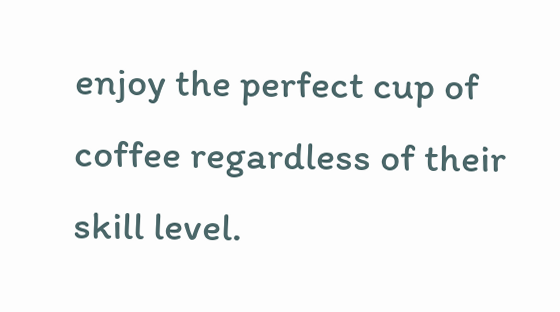enjoy the perfect cup of coffee regardless of their skill level.